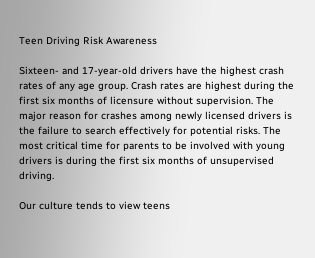Teen Driving Risk Awareness

Sixteen- and 17-year-old drivers have the highest crash rates of any age group. Crash rates are highest during the first six months of licensure without supervision. The major reason for crashes among newly licensed drivers is the failure to search effectively for potential risks. The most critical time for parents to be involved with young drivers is during the first six months of unsupervised driving.

Our culture tends to view teens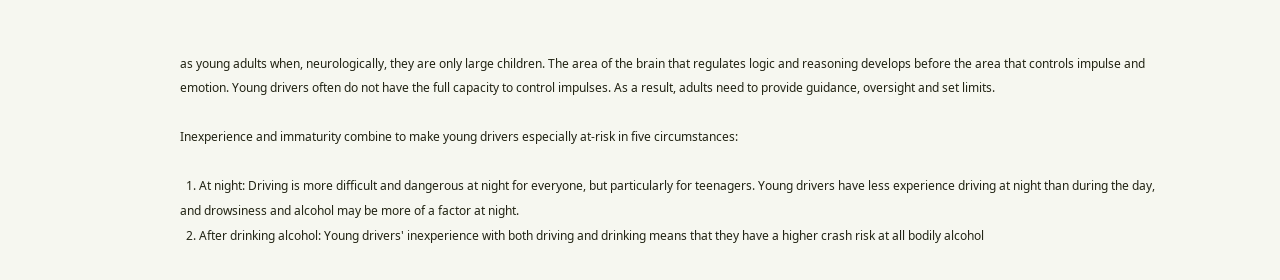as young adults when, neurologically, they are only large children. The area of the brain that regulates logic and reasoning develops before the area that controls impulse and emotion. Young drivers often do not have the full capacity to control impulses. As a result, adults need to provide guidance, oversight and set limits.

Inexperience and immaturity combine to make young drivers especially at-risk in five circumstances:

  1. At night: Driving is more difficult and dangerous at night for everyone, but particularly for teenagers. Young drivers have less experience driving at night than during the day, and drowsiness and alcohol may be more of a factor at night.
  2. After drinking alcohol: Young drivers' inexperience with both driving and drinking means that they have a higher crash risk at all bodily alcohol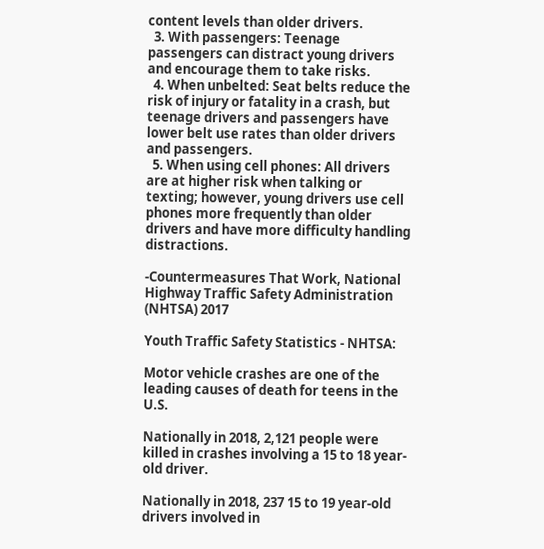content levels than older drivers.
  3. With passengers: Teenage passengers can distract young drivers and encourage them to take risks.
  4. When unbelted: Seat belts reduce the risk of injury or fatality in a crash, but teenage drivers and passengers have lower belt use rates than older drivers and passengers.
  5. When using cell phones: All drivers are at higher risk when talking or texting; however, young drivers use cell phones more frequently than older drivers and have more difficulty handling distractions.

-Countermeasures That Work, National Highway Traffic Safety Administration (NHTSA) 2017

Youth Traffic Safety Statistics - NHTSA:

Motor vehicle crashes are one of the leading causes of death for teens in the U.S.

Nationally in 2018, 2,121 people were killed in crashes involving a 15 to 18 year-old driver.

Nationally in 2018, 237 15 to 19 year-old drivers involved in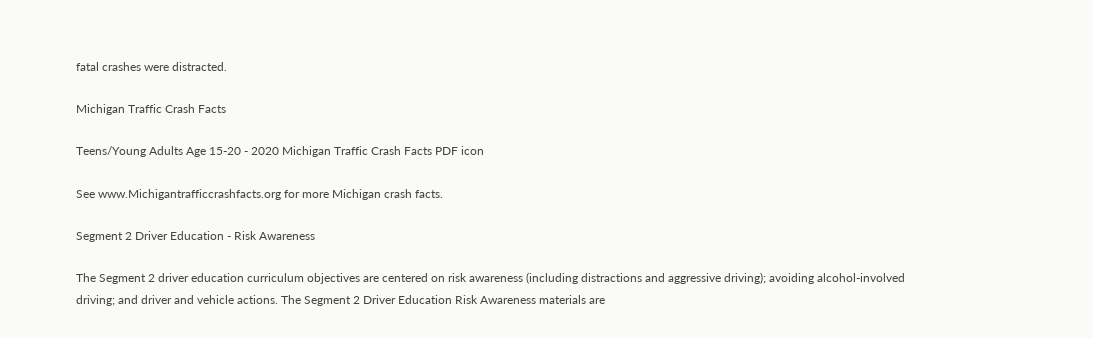fatal crashes were distracted.

Michigan Traffic Crash Facts

Teens/Young Adults Age 15-20 - 2020 Michigan Traffic Crash Facts PDF icon

See www.Michigantrafficcrashfacts.org for more Michigan crash facts.

Segment 2 Driver Education - Risk Awareness

The Segment 2 driver education curriculum objectives are centered on risk awareness (including distractions and aggressive driving); avoiding alcohol-involved driving; and driver and vehicle actions. The Segment 2 Driver Education Risk Awareness materials are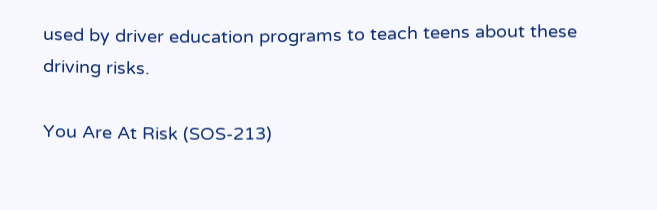used by driver education programs to teach teens about these driving risks.

You Are At Risk (SOS-213)